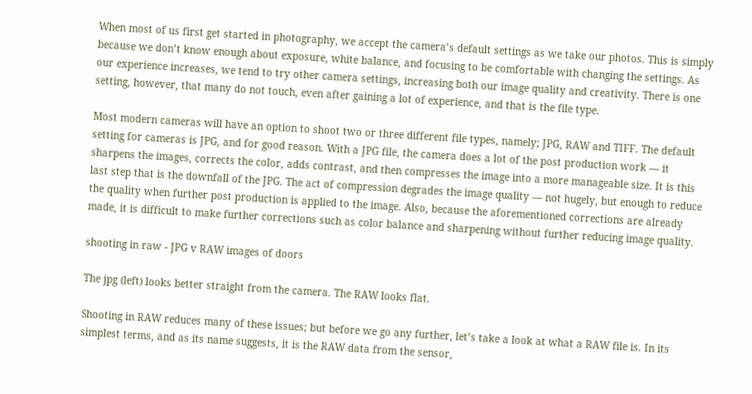When most of us first get started in photography, we accept the camera’s default settings as we take our photos. This is simply because we don’t know enough about exposure, white balance, and focusing to be comfortable with changing the settings. As our experience increases, we tend to try other camera settings, increasing both our image quality and creativity. There is one setting, however, that many do not touch, even after gaining a lot of experience, and that is the file type.

Most modern cameras will have an option to shoot two or three different file types, namely; JPG, RAW and TIFF. The default setting for cameras is JPG, and for good reason. With a JPG file, the camera does a lot of the post production work — it sharpens the images, corrects the color, adds contrast, and then compresses the image into a more manageable size. It is this last step that is the downfall of the JPG. The act of compression degrades the image quality — not hugely, but enough to reduce the quality when further post production is applied to the image. Also, because the aforementioned corrections are already made, it is difficult to make further corrections such as color balance and sharpening without further reducing image quality.

shooting in raw - JPG v RAW images of doors

The jpg (left) looks better straight from the camera. The RAW looks flat.

Shooting in RAW reduces many of these issues; but before we go any further, let’s take a look at what a RAW file is. In its simplest terms, and as its name suggests, it is the RAW data from the sensor,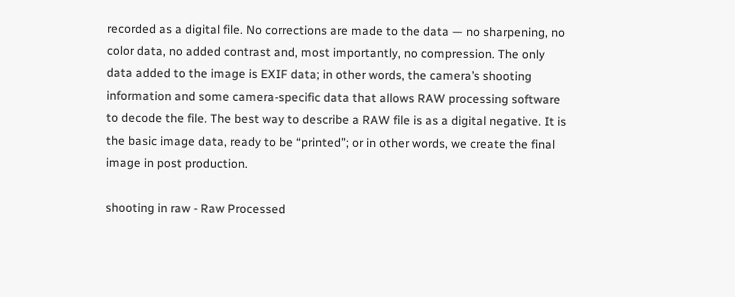recorded as a digital file. No corrections are made to the data — no sharpening, no color data, no added contrast and, most importantly, no compression. The only data added to the image is EXIF data; in other words, the camera’s shooting information and some camera-specific data that allows RAW processing software to decode the file. The best way to describe a RAW file is as a digital negative. It is the basic image data, ready to be “printed”; or in other words, we create the final image in post production.

shooting in raw - Raw Processed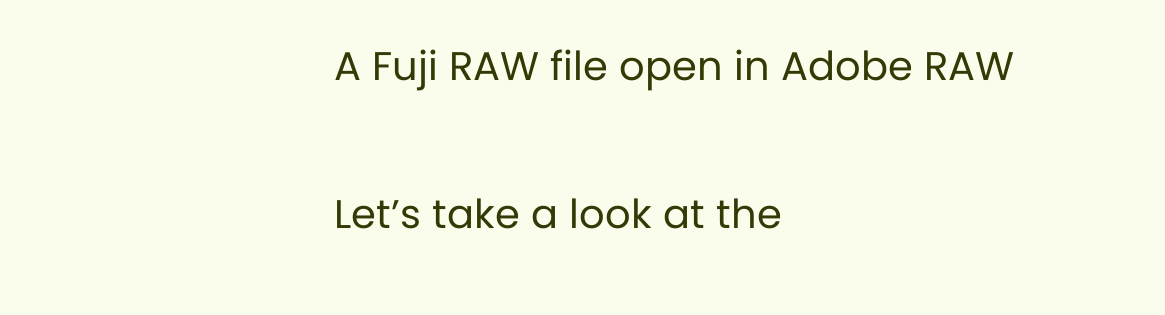A Fuji RAW file open in Adobe RAW

Let’s take a look at the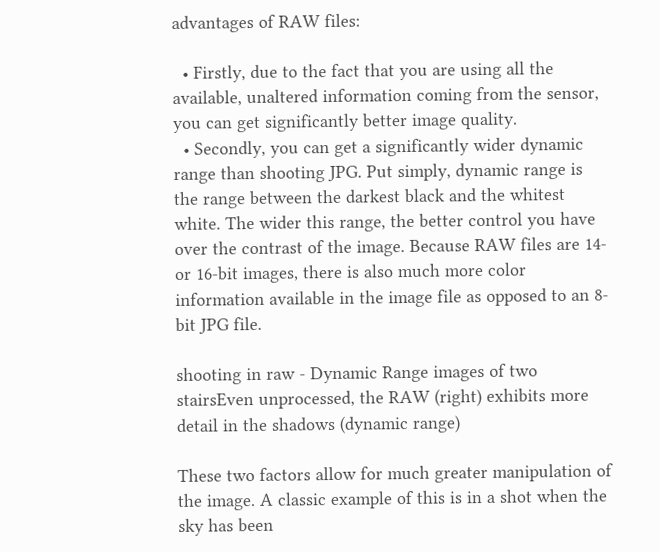advantages of RAW files:

  • Firstly, due to the fact that you are using all the available, unaltered information coming from the sensor, you can get significantly better image quality.
  • Secondly, you can get a significantly wider dynamic range than shooting JPG. Put simply, dynamic range is the range between the darkest black and the whitest white. The wider this range, the better control you have over the contrast of the image. Because RAW files are 14- or 16-bit images, there is also much more color information available in the image file as opposed to an 8-bit JPG file.

shooting in raw - Dynamic Range images of two stairsEven unprocessed, the RAW (right) exhibits more detail in the shadows (dynamic range)

These two factors allow for much greater manipulation of the image. A classic example of this is in a shot when the sky has been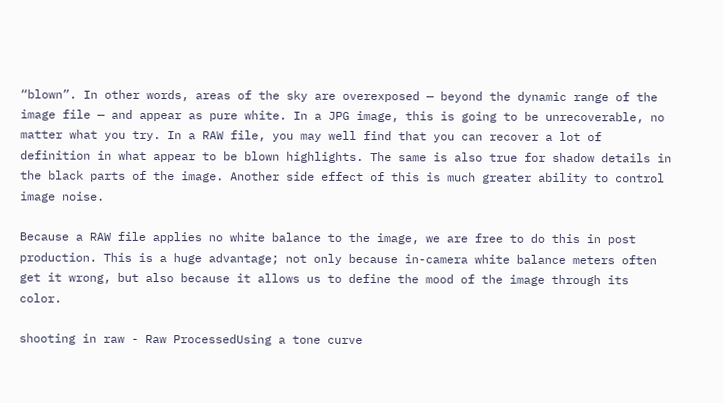“blown”. In other words, areas of the sky are overexposed — beyond the dynamic range of the image file — and appear as pure white. In a JPG image, this is going to be unrecoverable, no matter what you try. In a RAW file, you may well find that you can recover a lot of definition in what appear to be blown highlights. The same is also true for shadow details in the black parts of the image. Another side effect of this is much greater ability to control image noise.

Because a RAW file applies no white balance to the image, we are free to do this in post production. This is a huge advantage; not only because in-camera white balance meters often get it wrong, but also because it allows us to define the mood of the image through its color.

shooting in raw - Raw ProcessedUsing a tone curve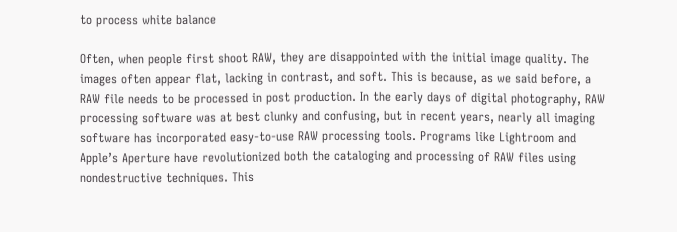to process white balance

Often, when people first shoot RAW, they are disappointed with the initial image quality. The images often appear flat, lacking in contrast, and soft. This is because, as we said before, a RAW file needs to be processed in post production. In the early days of digital photography, RAW processing software was at best clunky and confusing, but in recent years, nearly all imaging software has incorporated easy-to-use RAW processing tools. Programs like Lightroom and Apple’s Aperture have revolutionized both the cataloging and processing of RAW files using nondestructive techniques. This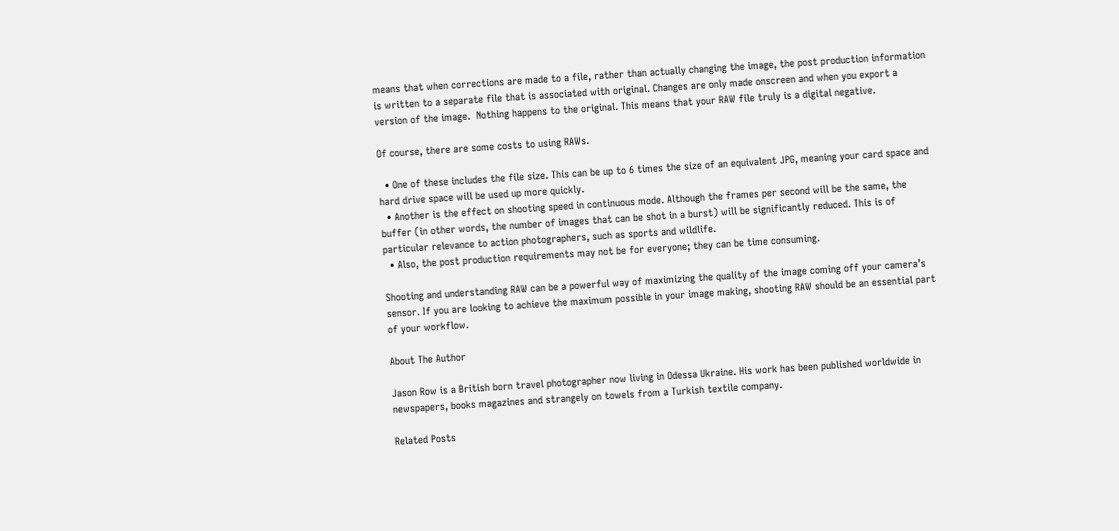means that when corrections are made to a file, rather than actually changing the image, the post production information is written to a separate file that is associated with original. Changes are only made onscreen and when you export a version of the image.  Nothing happens to the original. This means that your RAW file truly is a digital negative.

Of course, there are some costs to using RAWs.

  • One of these includes the file size. This can be up to 6 times the size of an equivalent JPG, meaning your card space and hard drive space will be used up more quickly.
  • Another is the effect on shooting speed in continuous mode. Although the frames per second will be the same, the buffer (in other words, the number of images that can be shot in a burst) will be significantly reduced. This is of particular relevance to action photographers, such as sports and wildlife.
  • Also, the post production requirements may not be for everyone; they can be time consuming.

Shooting and understanding RAW can be a powerful way of maximizing the quality of the image coming off your camera’s sensor. If you are looking to achieve the maximum possible in your image making, shooting RAW should be an essential part of your workflow.

About The Author

Jason Row is a British born travel photographer now living in Odessa Ukraine. His work has been published worldwide in newspapers, books magazines and strangely on towels from a Turkish textile company.

Related Posts